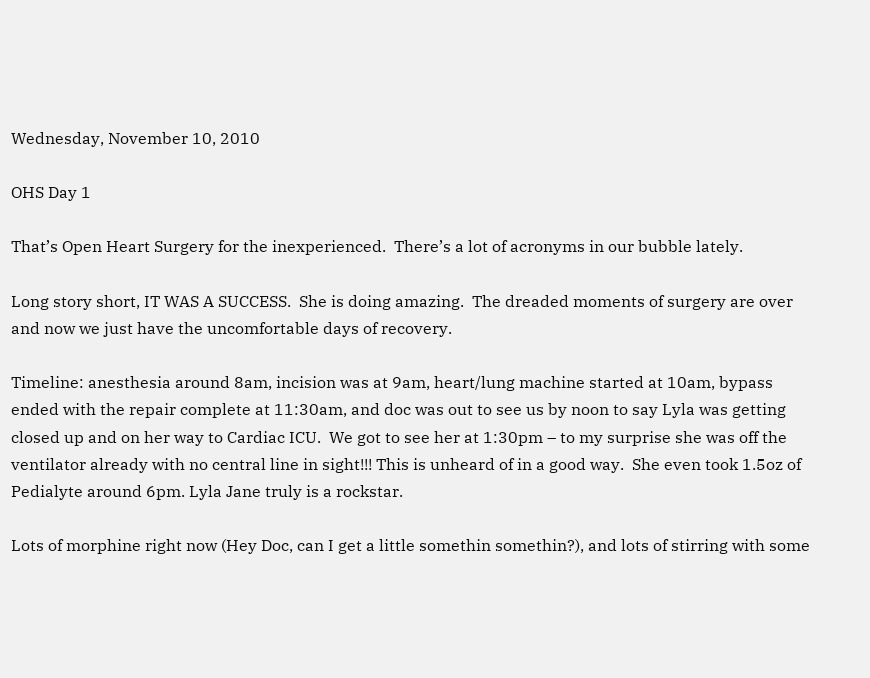Wednesday, November 10, 2010

OHS Day 1

That’s Open Heart Surgery for the inexperienced.  There’s a lot of acronyms in our bubble lately.

Long story short, IT WAS A SUCCESS.  She is doing amazing.  The dreaded moments of surgery are over and now we just have the uncomfortable days of recovery.

Timeline: anesthesia around 8am, incision was at 9am, heart/lung machine started at 10am, bypass ended with the repair complete at 11:30am, and doc was out to see us by noon to say Lyla was getting closed up and on her way to Cardiac ICU.  We got to see her at 1:30pm – to my surprise she was off the ventilator already with no central line in sight!!! This is unheard of in a good way.  She even took 1.5oz of Pedialyte around 6pm. Lyla Jane truly is a rockstar.

Lots of morphine right now (Hey Doc, can I get a little somethin somethin?), and lots of stirring with some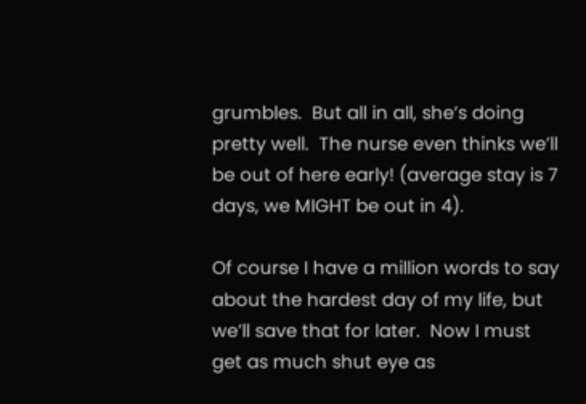grumbles.  But all in all, she’s doing pretty well.  The nurse even thinks we’ll be out of here early! (average stay is 7 days, we MIGHT be out in 4).

Of course I have a million words to say about the hardest day of my life, but we’ll save that for later.  Now I must get as much shut eye as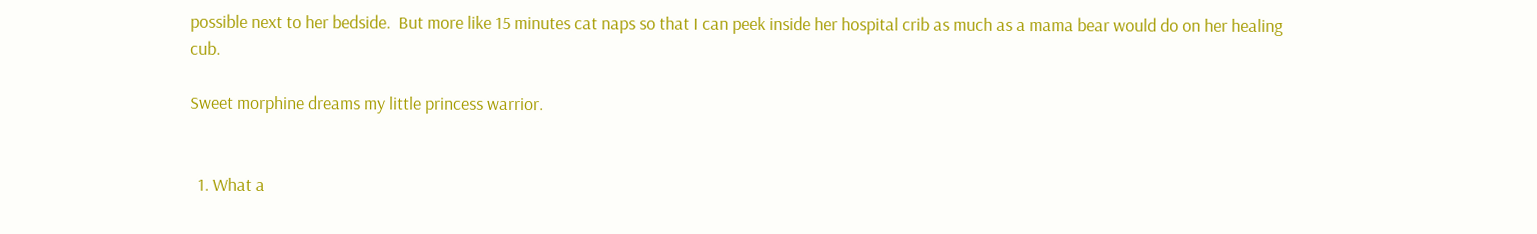possible next to her bedside.  But more like 15 minutes cat naps so that I can peek inside her hospital crib as much as a mama bear would do on her healing cub.

Sweet morphine dreams my little princess warrior.


  1. What a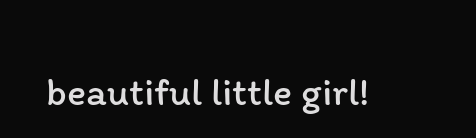beautiful little girl!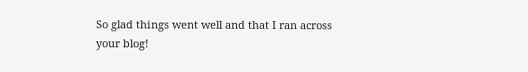So glad things went well and that I ran across your blog!